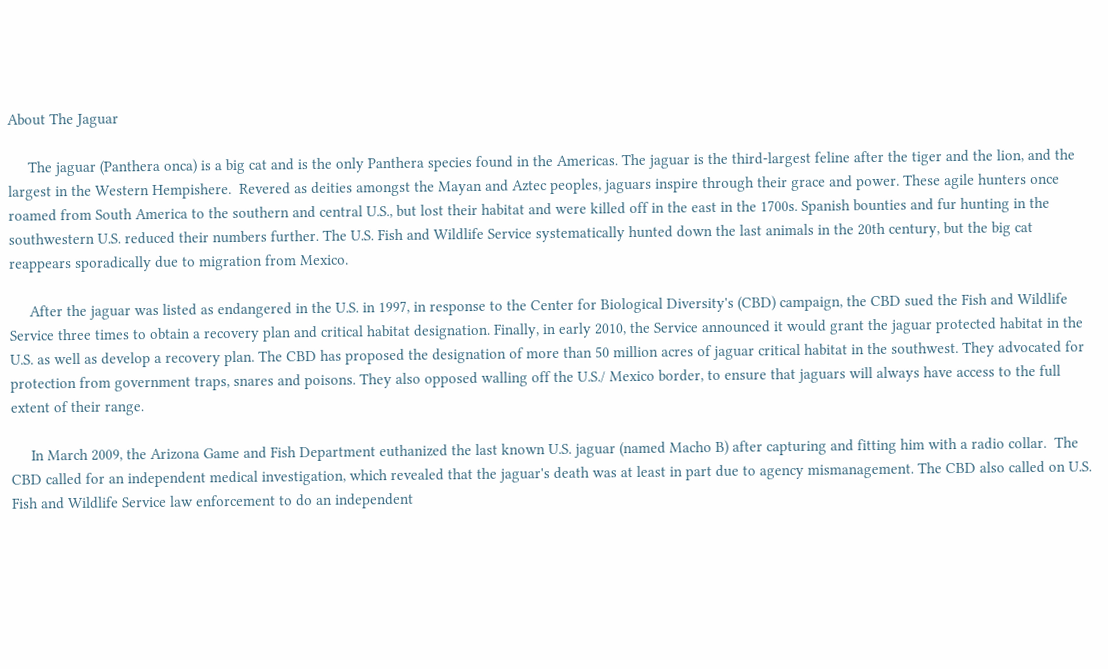About The Jaguar

     The jaguar (Panthera onca) is a big cat and is the only Panthera species found in the Americas. The jaguar is the third-largest feline after the tiger and the lion, and the largest in the Western Hempishere.  Revered as deities amongst the Mayan and Aztec peoples, jaguars inspire through their grace and power. These agile hunters once roamed from South America to the southern and central U.S., but lost their habitat and were killed off in the east in the 1700s. Spanish bounties and fur hunting in the southwestern U.S. reduced their numbers further. The U.S. Fish and Wildlife Service systematically hunted down the last animals in the 20th century, but the big cat reappears sporadically due to migration from Mexico.

     After the jaguar was listed as endangered in the U.S. in 1997, in response to the Center for Biological Diversity's (CBD) campaign, the CBD sued the Fish and Wildlife Service three times to obtain a recovery plan and critical habitat designation. Finally, in early 2010, the Service announced it would grant the jaguar protected habitat in the U.S. as well as develop a recovery plan. The CBD has proposed the designation of more than 50 million acres of jaguar critical habitat in the southwest. They advocated for protection from government traps, snares and poisons. They also opposed walling off the U.S./ Mexico border, to ensure that jaguars will always have access to the full extent of their range.

     In March 2009, the Arizona Game and Fish Department euthanized the last known U.S. jaguar (named Macho B) after capturing and fitting him with a radio collar.  The CBD called for an independent medical investigation, which revealed that the jaguar's death was at least in part due to agency mismanagement. The CBD also called on U.S. Fish and Wildlife Service law enforcement to do an independent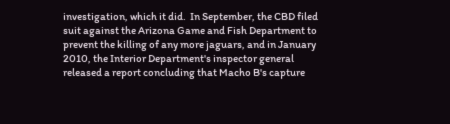investigation, which it did.  In September, the CBD filed suit against the Arizona Game and Fish Department to prevent the killing of any more jaguars, and in January 2010, the Interior Department's inspector general released a report concluding that Macho B's capture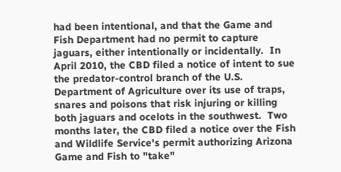had been intentional, and that the Game and Fish Department had no permit to capture jaguars, either intentionally or incidentally.  In April 2010, the CBD filed a notice of intent to sue the predator-control branch of the U.S. Department of Agriculture over its use of traps, snares and poisons that risk injuring or killing both jaguars and ocelots in the southwest.  Two months later, the CBD filed a notice over the Fish and Wildlife Service's permit authorizing Arizona Game and Fish to "take"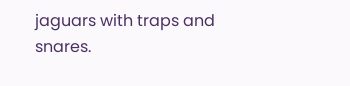jaguars with traps and snares.